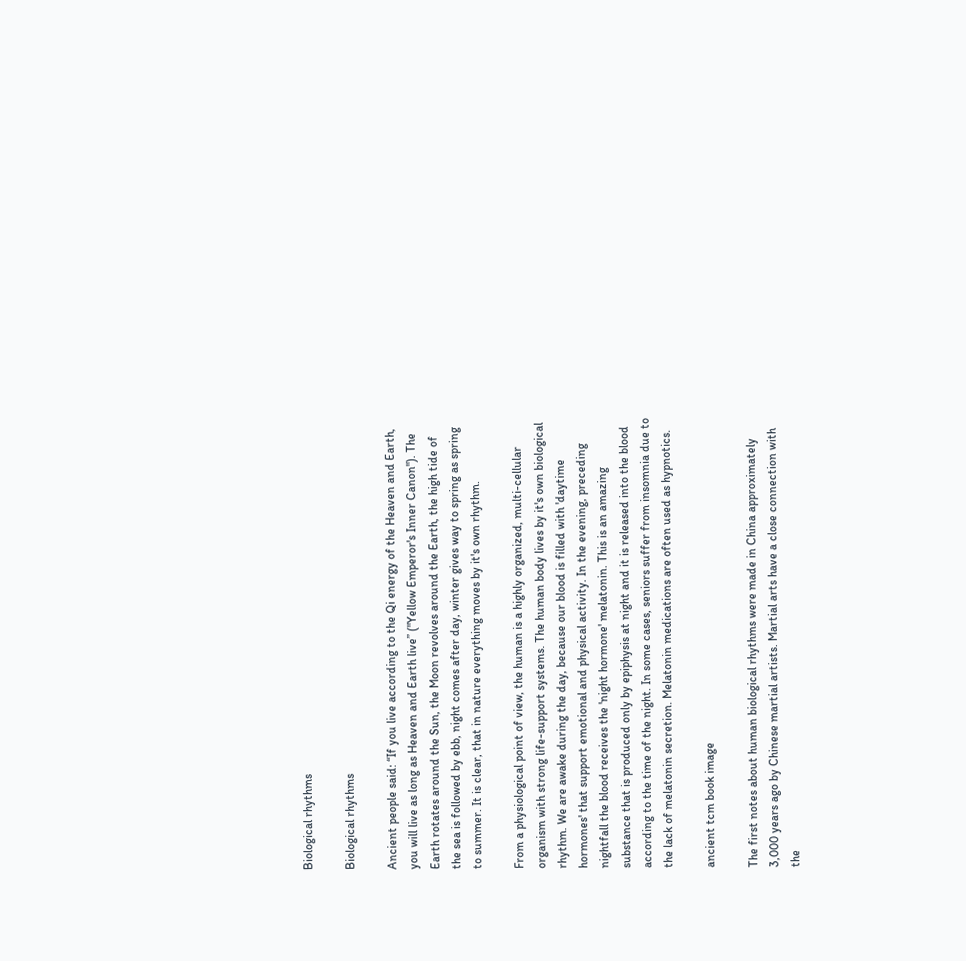Biological rhythms

Biological rhythms

Ancient people said: “If you live according to the Qi energy of the Heaven and Earth, you will live as long as Heaven and Earth live” ("Yellow Emperor's Inner Canon"). The Earth rotates around the Sun, the Moon revolves around the Earth, the high tide of the sea is followed by ebb, night comes after day, winter gives way to spring as spring to summer. It is clear, that in nature everything moves by it's own rhythm.

From a physiological point of view, the human is a highly organized, multi-cellular organism with strong life-support systems. The human body lives by it's own biological rhythm. We are awake during the day, because our blood is filled with 'daytime hormones' that support emotional and physical activity. In the evening, preceding nightfall the blood receives the 'night hormone' melatonin. This is an amazing substance that is produced only by epiphysis at night and it is released into the blood according to the time of the night. In some cases, seniors suffer from insomnia due to the lack of melatonin secretion. Melatonin medications are often used as hypnotics.

ancient tcm book image

The first notes about human biological rhythms were made in China approximately 3,000 years ago by Chinese martial artists. Martial arts have a close connection with the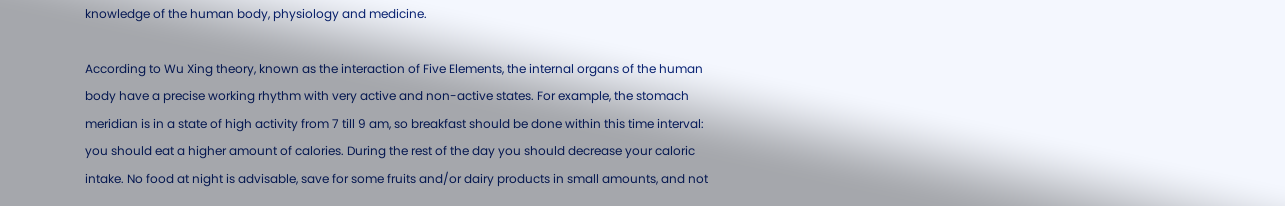knowledge of the human body, physiology and medicine.

According to Wu Xing theory, known as the interaction of Five Elements, the internal organs of the human body have a precise working rhythm with very active and non-active states. For example, the stomach meridian is in a state of high activity from 7 till 9 am, so breakfast should be done within this time interval: you should eat a higher amount of calories. During the rest of the day you should decrease your caloric intake. No food at night is advisable, save for some fruits and/or dairy products in small amounts, and not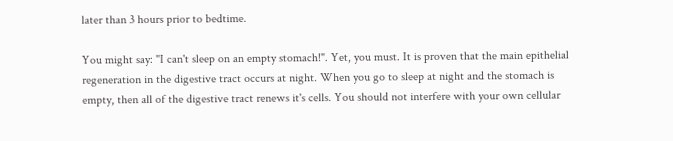later than 3 hours prior to bedtime.

You might say: "I can't sleep on an empty stomach!". Yet, you must. It is proven that the main epithelial regeneration in the digestive tract occurs at night. When you go to sleep at night and the stomach is empty, then all of the digestive tract renews it's cells. You should not interfere with your own cellular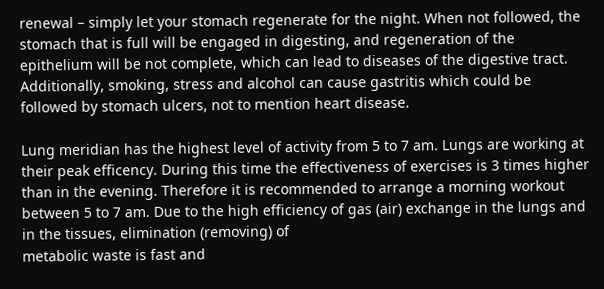renewal – simply let your stomach regenerate for the night. When not followed, the stomach that is full will be engaged in digesting, and regeneration of the epithelium will be not complete, which can lead to diseases of the digestive tract. Additionally, smoking, stress and alcohol can cause gastritis which could be followed by stomach ulcers, not to mention heart disease.

Lung meridian has the highest level of activity from 5 to 7 am. Lungs are working at their peak efficency. During this time the effectiveness of exercises is 3 times higher than in the evening. Therefore it is recommended to arrange a morning workout between 5 to 7 am. Due to the high efficiency of gas (air) exchange in the lungs and in the tissues, elimination (removing) of
metabolic waste is fast and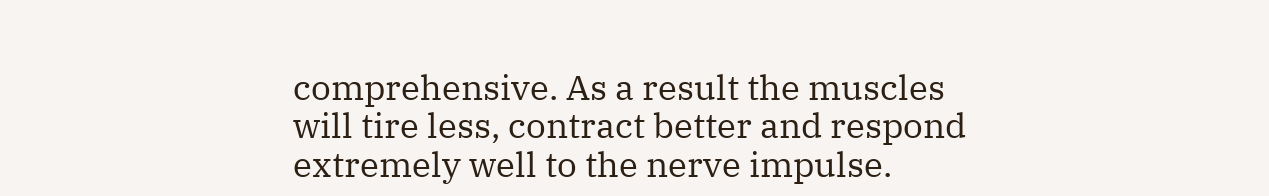comprehensive. As a result the muscles will tire less, contract better and respond extremely well to the nerve impulse.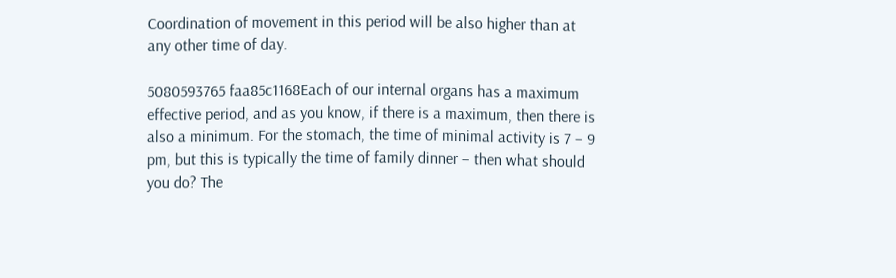Coordination of movement in this period will be also higher than at any other time of day.

5080593765 faa85c1168Each of our internal organs has a maximum effective period, and as you know, if there is a maximum, then there is also a minimum. For the stomach, the time of minimal activity is 7 – 9 pm, but this is typically the time of family dinner – then what should you do? The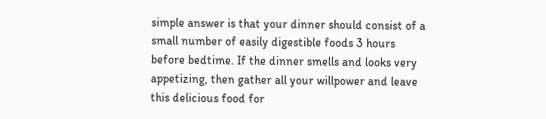simple answer is that your dinner should consist of a small number of easily digestible foods 3 hours before bedtime. If the dinner smells and looks very appetizing, then gather all your willpower and leave this delicious food for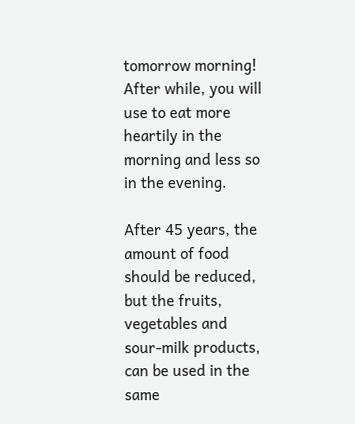tomorrow morning! After while, you will use to eat more heartily in the morning and less so in the evening.

After 45 years, the amount of food should be reduced, but the fruits, vegetables and sour-milk products, can be used in the same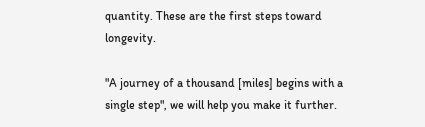quantity. These are the first steps toward longevity.

"A journey of a thousand [miles] begins with a single step", we will help you make it further.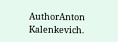AuthorAnton Kalenkevich.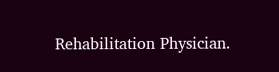Rehabilitation Physician.